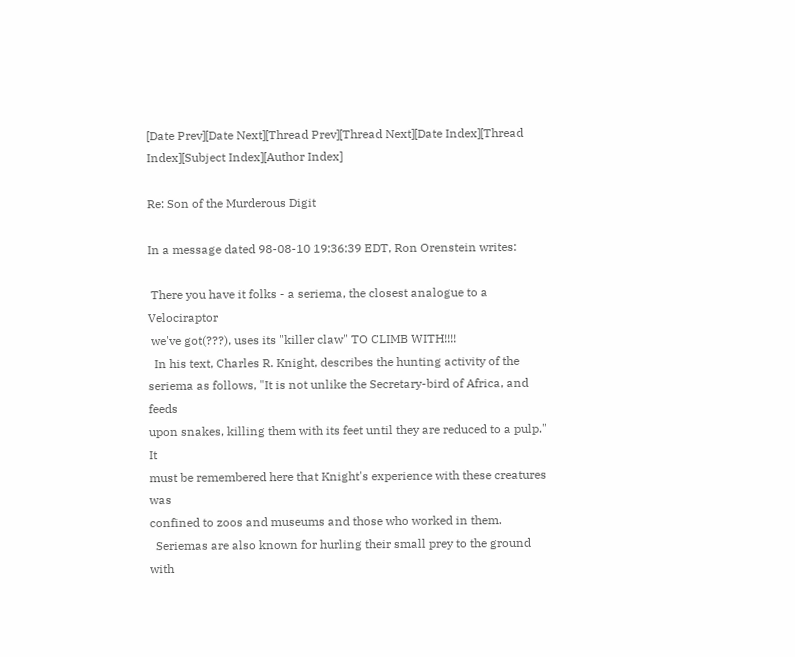[Date Prev][Date Next][Thread Prev][Thread Next][Date Index][Thread Index][Subject Index][Author Index]

Re: Son of the Murderous Digit

In a message dated 98-08-10 19:36:39 EDT, Ron Orenstein writes:

 There you have it folks - a seriema, the closest analogue to a Velociraptor
 we've got(???), uses its "killer claw" TO CLIMB WITH!!!!
  In his text, Charles R. Knight, describes the hunting activity of the
seriema as follows, "It is not unlike the Secretary-bird of Africa, and feeds
upon snakes, killing them with its feet until they are reduced to a pulp." It
must be remembered here that Knight's experience with these creatures was
confined to zoos and museums and those who worked in them.
  Seriemas are also known for hurling their small prey to the ground with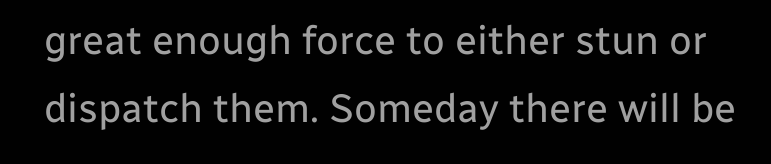great enough force to either stun or dispatch them. Someday there will be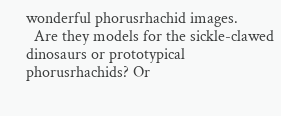wonderful phorusrhachid images.
  Are they models for the sickle-clawed dinosaurs or prototypical
phorusrhachids? Or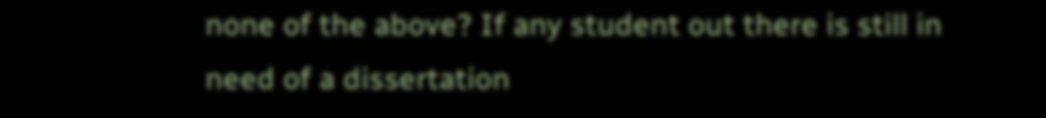none of the above? If any student out there is still in
need of a dissertation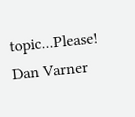topic...Please! Dan Varner